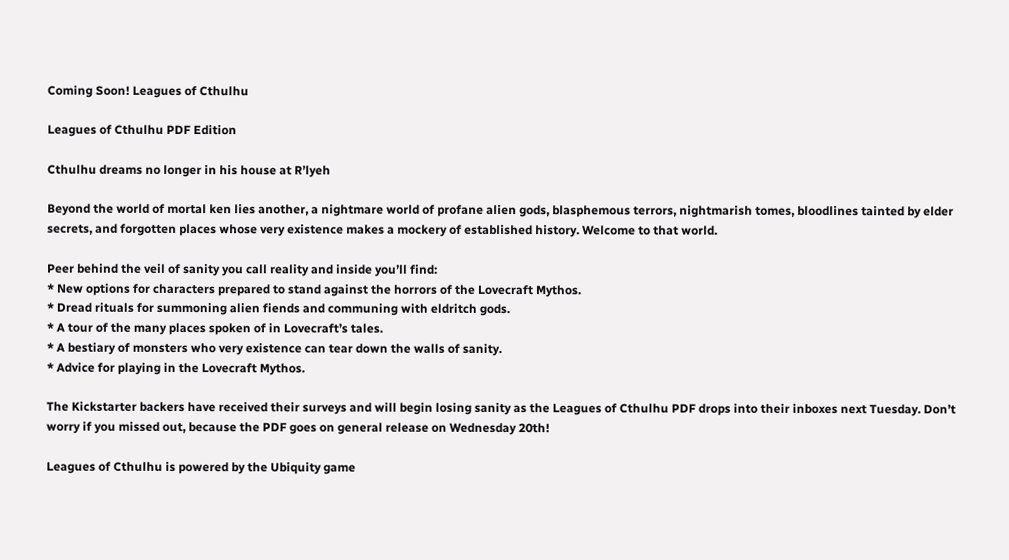Coming Soon! Leagues of Cthulhu

Leagues of Cthulhu PDF Edition

Cthulhu dreams no longer in his house at R’lyeh

Beyond the world of mortal ken lies another, a nightmare world of profane alien gods, blasphemous terrors, nightmarish tomes, bloodlines tainted by elder secrets, and forgotten places whose very existence makes a mockery of established history. Welcome to that world.

Peer behind the veil of sanity you call reality and inside you’ll find:
* New options for characters prepared to stand against the horrors of the Lovecraft Mythos.
* Dread rituals for summoning alien fiends and communing with eldritch gods.
* A tour of the many places spoken of in Lovecraft’s tales.
* A bestiary of monsters who very existence can tear down the walls of sanity.
* Advice for playing in the Lovecraft Mythos.

The Kickstarter backers have received their surveys and will begin losing sanity as the Leagues of Cthulhu PDF drops into their inboxes next Tuesday. Don’t worry if you missed out, because the PDF goes on general release on Wednesday 20th!

Leagues of Cthulhu is powered by the Ubiquity game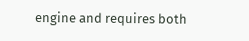engine and requires both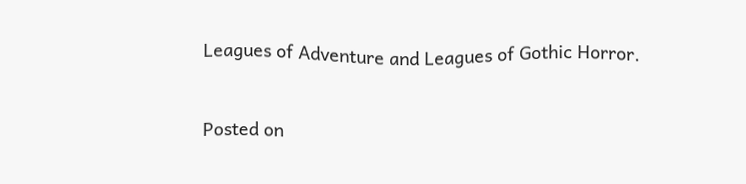Leagues of Adventure and Leagues of Gothic Horror.


Posted on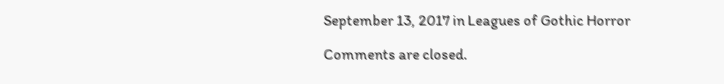September 13, 2017 in Leagues of Gothic Horror

Comments are closed.